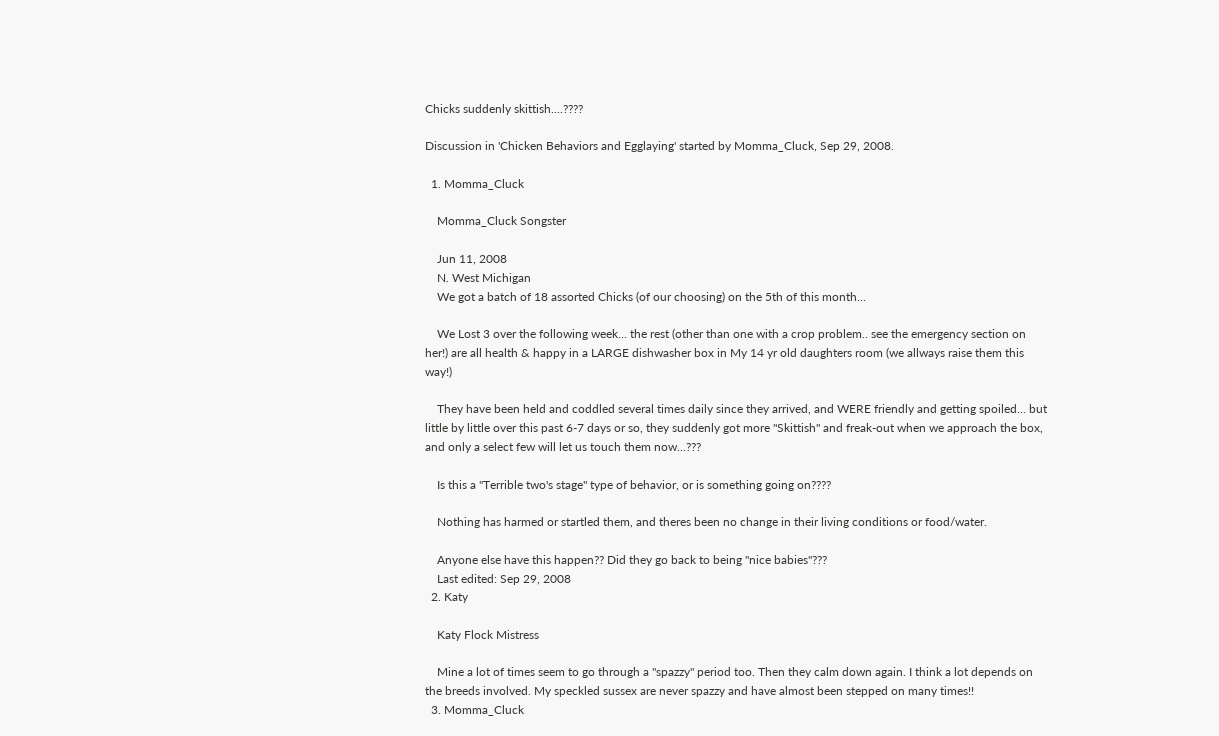Chicks suddenly skittish....????

Discussion in 'Chicken Behaviors and Egglaying' started by Momma_Cluck, Sep 29, 2008.

  1. Momma_Cluck

    Momma_Cluck Songster

    Jun 11, 2008
    N. West Michigan
    We got a batch of 18 assorted Chicks (of our choosing) on the 5th of this month...

    We Lost 3 over the following week... the rest (other than one with a crop problem.. see the emergency section on her!) are all health & happy in a LARGE dishwasher box in My 14 yr old daughters room (we allways raise them this way!)

    They have been held and coddled several times daily since they arrived, and WERE friendly and getting spoiled... but little by little over this past 6-7 days or so, they suddenly got more "Skittish" and freak-out when we approach the box, and only a select few will let us touch them now...???

    Is this a "Terrible two's stage" type of behavior, or is something going on????

    Nothing has harmed or startled them, and theres been no change in their living conditions or food/water.

    Anyone else have this happen?? Did they go back to being "nice babies"???
    Last edited: Sep 29, 2008
  2. Katy

    Katy Flock Mistress

    Mine a lot of times seem to go through a "spazzy" period too. Then they calm down again. I think a lot depends on the breeds involved. My speckled sussex are never spazzy and have almost been stepped on many times!!
  3. Momma_Cluck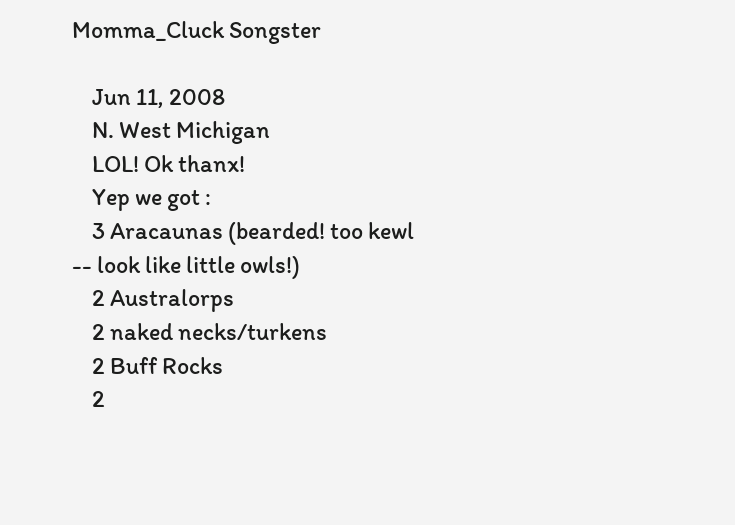Momma_Cluck Songster

    Jun 11, 2008
    N. West Michigan
    LOL! Ok thanx!
    Yep we got :
    3 Aracaunas (bearded! too kewl -- look like little owls!)
    2 Australorps
    2 naked necks/turkens
    2 Buff Rocks
    2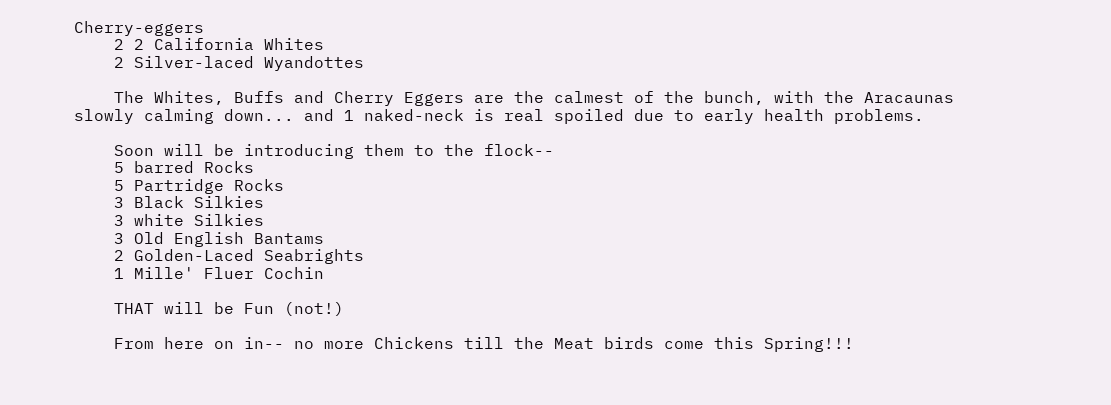Cherry-eggers
    2 2 California Whites
    2 Silver-laced Wyandottes

    The Whites, Buffs and Cherry Eggers are the calmest of the bunch, with the Aracaunas slowly calming down... and 1 naked-neck is real spoiled due to early health problems.

    Soon will be introducing them to the flock--
    5 barred Rocks
    5 Partridge Rocks
    3 Black Silkies
    3 white Silkies
    3 Old English Bantams
    2 Golden-Laced Seabrights
    1 Mille' Fluer Cochin

    THAT will be Fun (not!)

    From here on in-- no more Chickens till the Meat birds come this Spring!!!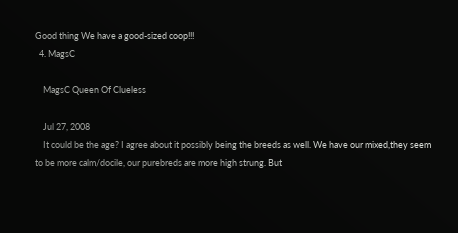Good thing We have a good-sized coop!!!
  4. MagsC

    MagsC Queen Of Clueless

    Jul 27, 2008
    It could be the age? I agree about it possibly being the breeds as well. We have our mixed,they seem to be more calm/docile, our purebreds are more high strung. But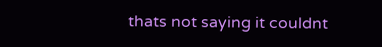thats not saying it couldnt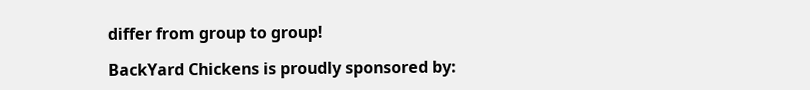differ from group to group!

BackYard Chickens is proudly sponsored by: